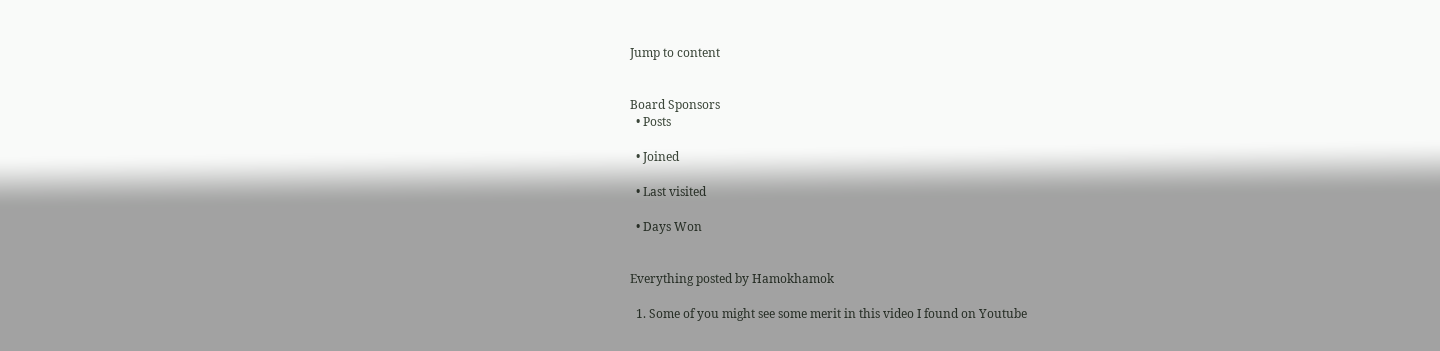Jump to content


Board Sponsors
  • Posts

  • Joined

  • Last visited

  • Days Won


Everything posted by Hamokhamok

  1. Some of you might see some merit in this video I found on Youtube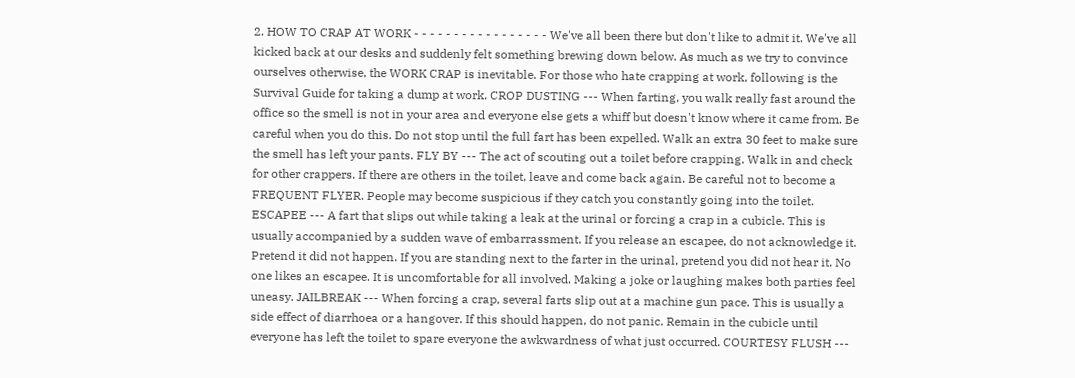2. HOW TO CRAP AT WORK - - - - - - - - - - - - - - - - - We've all been there but don't like to admit it. We've all kicked back at our desks and suddenly felt something brewing down below. As much as we try to convince ourselves otherwise, the WORK CRAP is inevitable. For those who hate crapping at work, following is the Survival Guide for taking a dump at work. CROP DUSTING --- When farting, you walk really fast around the office so the smell is not in your area and everyone else gets a whiff but doesn't know where it came from. Be careful when you do this. Do not stop until the full fart has been expelled. Walk an extra 30 feet to make sure the smell has left your pants. FLY BY --- The act of scouting out a toilet before crapping. Walk in and check for other crappers. If there are others in the toilet, leave and come back again. Be careful not to become a FREQUENT FLYER. People may become suspicious if they catch you constantly going into the toilet. ESCAPEE --- A fart that slips out while taking a leak at the urinal or forcing a crap in a cubicle. This is usually accompanied by a sudden wave of embarrassment. If you release an escapee, do not acknowledge it. Pretend it did not happen. If you are standing next to the farter in the urinal, pretend you did not hear it. No one likes an escapee. It is uncomfortable for all involved. Making a joke or laughing makes both parties feel uneasy. JAILBREAK --- When forcing a crap, several farts slip out at a machine gun pace. This is usually a side effect of diarrhoea or a hangover. If this should happen, do not panic. Remain in the cubicle until everyone has left the toilet to spare everyone the awkwardness of what just occurred. COURTESY FLUSH ---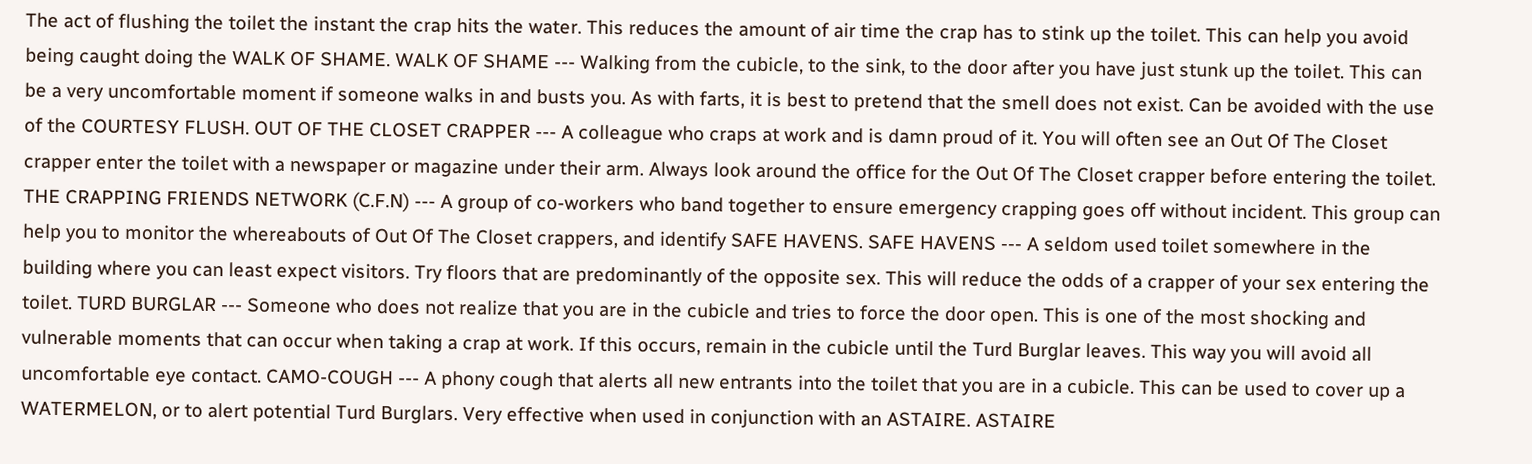The act of flushing the toilet the instant the crap hits the water. This reduces the amount of air time the crap has to stink up the toilet. This can help you avoid being caught doing the WALK OF SHAME. WALK OF SHAME --- Walking from the cubicle, to the sink, to the door after you have just stunk up the toilet. This can be a very uncomfortable moment if someone walks in and busts you. As with farts, it is best to pretend that the smell does not exist. Can be avoided with the use of the COURTESY FLUSH. OUT OF THE CLOSET CRAPPER --- A colleague who craps at work and is damn proud of it. You will often see an Out Of The Closet crapper enter the toilet with a newspaper or magazine under their arm. Always look around the office for the Out Of The Closet crapper before entering the toilet. THE CRAPPING FRIENDS NETWORK (C.F.N) --- A group of co-workers who band together to ensure emergency crapping goes off without incident. This group can help you to monitor the whereabouts of Out Of The Closet crappers, and identify SAFE HAVENS. SAFE HAVENS --- A seldom used toilet somewhere in the building where you can least expect visitors. Try floors that are predominantly of the opposite sex. This will reduce the odds of a crapper of your sex entering the toilet. TURD BURGLAR --- Someone who does not realize that you are in the cubicle and tries to force the door open. This is one of the most shocking and vulnerable moments that can occur when taking a crap at work. If this occurs, remain in the cubicle until the Turd Burglar leaves. This way you will avoid all uncomfortable eye contact. CAMO-COUGH --- A phony cough that alerts all new entrants into the toilet that you are in a cubicle. This can be used to cover up a WATERMELON, or to alert potential Turd Burglars. Very effective when used in conjunction with an ASTAIRE. ASTAIRE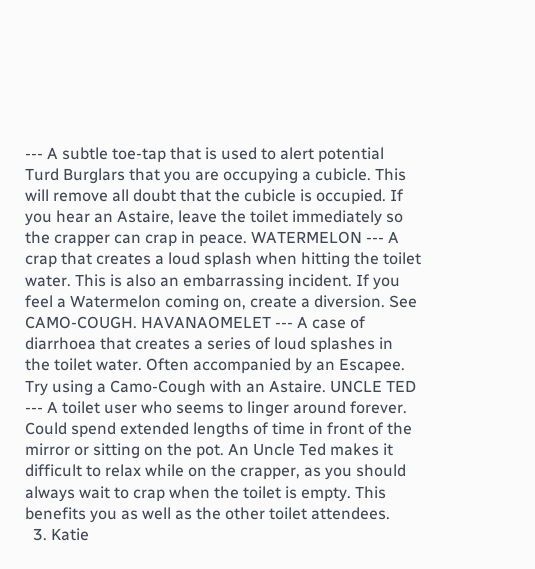--- A subtle toe-tap that is used to alert potential Turd Burglars that you are occupying a cubicle. This will remove all doubt that the cubicle is occupied. If you hear an Astaire, leave the toilet immediately so the crapper can crap in peace. WATERMELON --- A crap that creates a loud splash when hitting the toilet water. This is also an embarrassing incident. If you feel a Watermelon coming on, create a diversion. See CAMO-COUGH. HAVANAOMELET --- A case of diarrhoea that creates a series of loud splashes in the toilet water. Often accompanied by an Escapee. Try using a Camo-Cough with an Astaire. UNCLE TED --- A toilet user who seems to linger around forever. Could spend extended lengths of time in front of the mirror or sitting on the pot. An Uncle Ted makes it difficult to relax while on the crapper, as you should always wait to crap when the toilet is empty. This benefits you as well as the other toilet attendees.
  3. Katie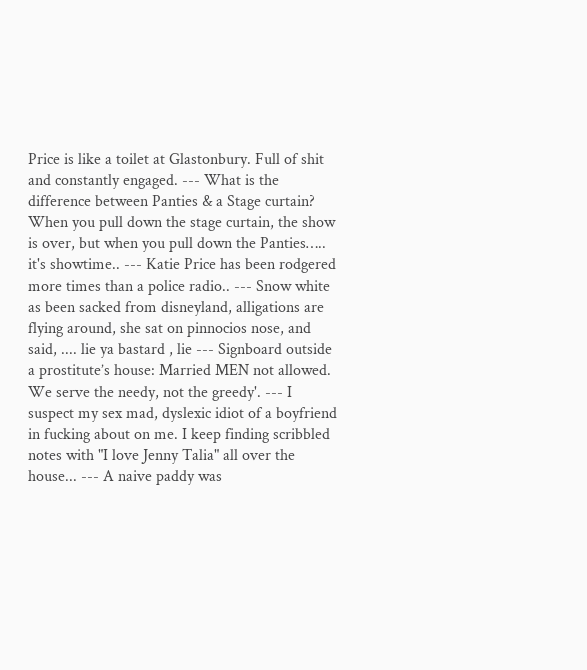Price is like a toilet at Glastonbury. Full of shit and constantly engaged. --- What is the difference between Panties & a Stage curtain? When you pull down the stage curtain, the show is over, but when you pull down the Panties….. it's showtime.. --- Katie Price has been rodgered more times than a police radio.. --- Snow white as been sacked from disneyland, alligations are flying around, she sat on pinnocios nose, and said, .... lie ya bastard , lie --- Signboard outside a prostitute’s house: Married MEN not allowed. We serve the needy, not the greedy'. --- I suspect my sex mad, dyslexic idiot of a boyfriend in fucking about on me. I keep finding scribbled notes with "I love Jenny Talia" all over the house... --- A naive paddy was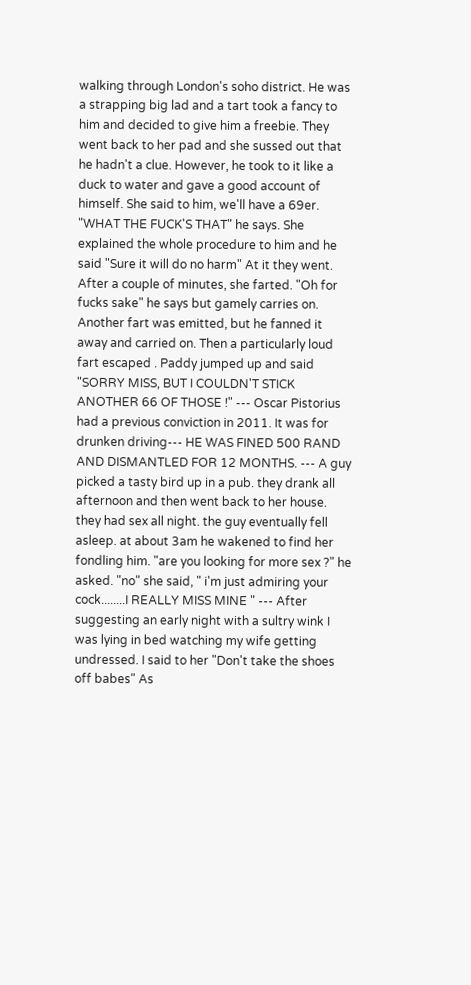walking through London's soho district. He was a strapping big lad and a tart took a fancy to him and decided to give him a freebie. They went back to her pad and she sussed out that he hadn't a clue. However, he took to it like a duck to water and gave a good account of himself. She said to him, we'll have a 69er. "WHAT THE FUCK'S THAT" he says. She explained the whole procedure to him and he said "Sure it will do no harm" At it they went. After a couple of minutes, she farted. "Oh for fucks sake" he says but gamely carries on. Another fart was emitted, but he fanned it away and carried on. Then a particularly loud fart escaped . Paddy jumped up and said "SORRY MISS, BUT I COULDN'T STICK ANOTHER 66 OF THOSE !" --- Oscar Pistorius had a previous conviction in 2011. It was for drunken driving--- HE WAS FINED 500 RAND AND DISMANTLED FOR 12 MONTHS. --- A guy picked a tasty bird up in a pub. they drank all afternoon and then went back to her house. they had sex all night. the guy eventually fell asleep. at about 3am he wakened to find her fondling him. "are you looking for more sex ?" he asked. "no" she said, " i'm just admiring your cock........I REALLY MISS MINE " --- After suggesting an early night with a sultry wink I was lying in bed watching my wife getting undressed. I said to her "Don't take the shoes off babes" As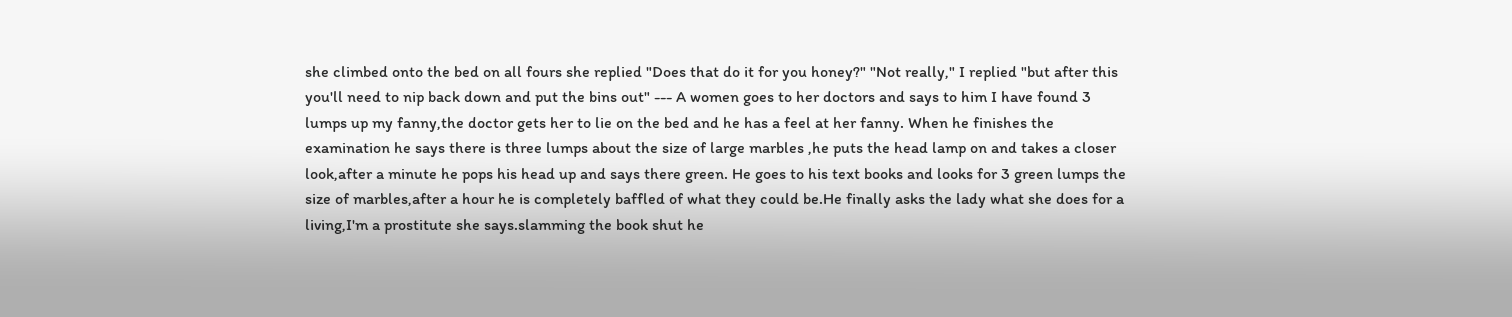she climbed onto the bed on all fours she replied "Does that do it for you honey?" "Not really," I replied "but after this you'll need to nip back down and put the bins out" --- A women goes to her doctors and says to him I have found 3 lumps up my fanny,the doctor gets her to lie on the bed and he has a feel at her fanny. When he finishes the examination he says there is three lumps about the size of large marbles ,he puts the head lamp on and takes a closer look,after a minute he pops his head up and says there green. He goes to his text books and looks for 3 green lumps the size of marbles,after a hour he is completely baffled of what they could be.He finally asks the lady what she does for a living,I'm a prostitute she says.slamming the book shut he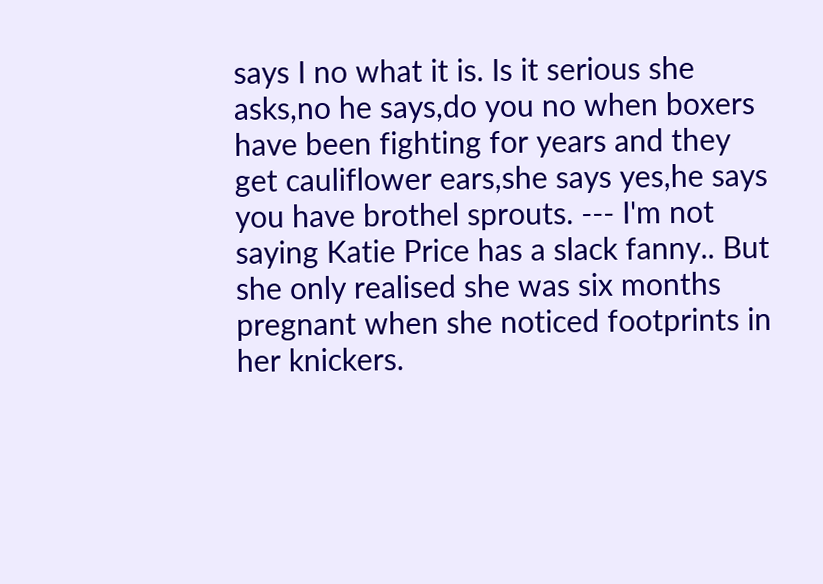says I no what it is. Is it serious she asks,no he says,do you no when boxers have been fighting for years and they get cauliflower ears,she says yes,he says you have brothel sprouts. --- I'm not saying Katie Price has a slack fanny.. But she only realised she was six months pregnant when she noticed footprints in her knickers.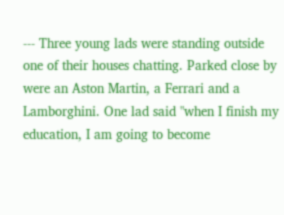--- Three young lads were standing outside one of their houses chatting. Parked close by were an Aston Martin, a Ferrari and a Lamborghini. One lad said "when I finish my education, I am going to become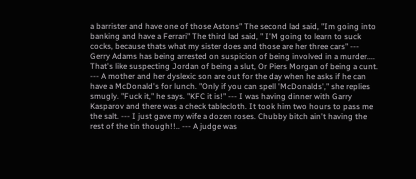a barrister and have one of those Astons" The second lad said, "Im going into banking and have a Ferrari" The third lad said, " I'M going to learn to suck cocks, because thats what my sister does and those are her three cars" --- Gerry Adams has being arrested on suspicion of being involved in a murder.... That's like suspecting Jordan of being a slut, Or Piers Morgan of being a cunt. --- A mother and her dyslexic son are out for the day when he asks if he can have a McDonald's for lunch. "Only if you can spell 'McDonalds'," she replies smugly. "Fuck it," he says. "KFC it is!" --- I was having dinner with Garry Kasparov and there was a check tablecloth. It took him two hours to pass me the salt. --- I just gave my wife a dozen roses. Chubby bitch ain't having the rest of the tin though!!.. --- A judge was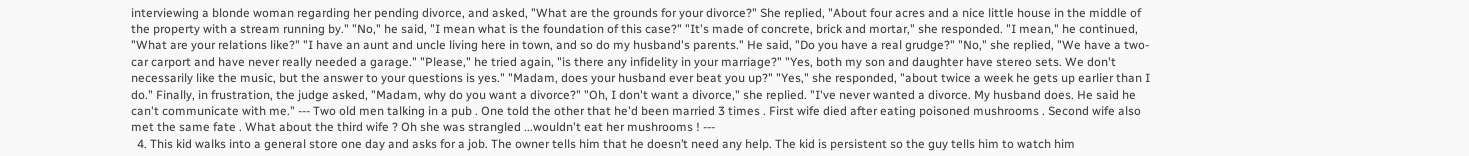interviewing a blonde woman regarding her pending divorce, and asked, "What are the grounds for your divorce?" She replied, "About four acres and a nice little house in the middle of the property with a stream running by." "No," he said, "I mean what is the foundation of this case?" "It's made of concrete, brick and mortar," she responded. "I mean," he continued, "What are your relations like?" "I have an aunt and uncle living here in town, and so do my husband's parents." He said, "Do you have a real grudge?" "No," she replied, "We have a two-car carport and have never really needed a garage." "Please," he tried again, "is there any infidelity in your marriage?" "Yes, both my son and daughter have stereo sets. We don't necessarily like the music, but the answer to your questions is yes." "Madam, does your husband ever beat you up?" "Yes," she responded, "about twice a week he gets up earlier than I do." Finally, in frustration, the judge asked, "Madam, why do you want a divorce?" "Oh, I don't want a divorce," she replied. "I've never wanted a divorce. My husband does. He said he can't communicate with me." --- Two old men talking in a pub . One told the other that he'd been married 3 times . First wife died after eating poisoned mushrooms . Second wife also met the same fate . What about the third wife ? Oh she was strangled ...wouldn't eat her mushrooms ! ---
  4. This kid walks into a general store one day and asks for a job. The owner tells him that he doesn’t need any help. The kid is persistent so the guy tells him to watch him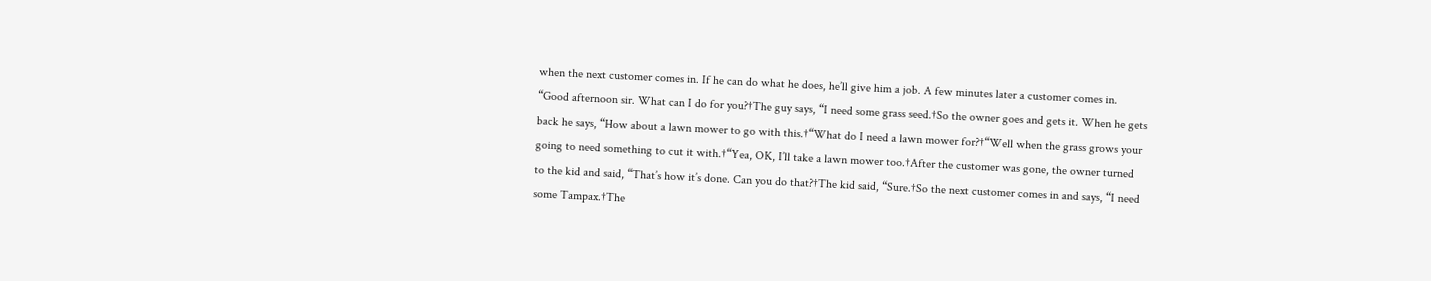when the next customer comes in. If he can do what he does, he’ll give him a job. A few minutes later a customer comes in. “Good afternoon sir. What can I do for you?†The guy says, “I need some grass seed.†So the owner goes and gets it. When he gets back he says, “How about a lawn mower to go with this.†“What do I need a lawn mower for?†“Well when the grass grows your going to need something to cut it with.†“Yea, OK, I’ll take a lawn mower too.†After the customer was gone, the owner turned to the kid and said, “That’s how it’s done. Can you do that?†The kid said, “Sure.†So the next customer comes in and says, “I need some Tampax.†The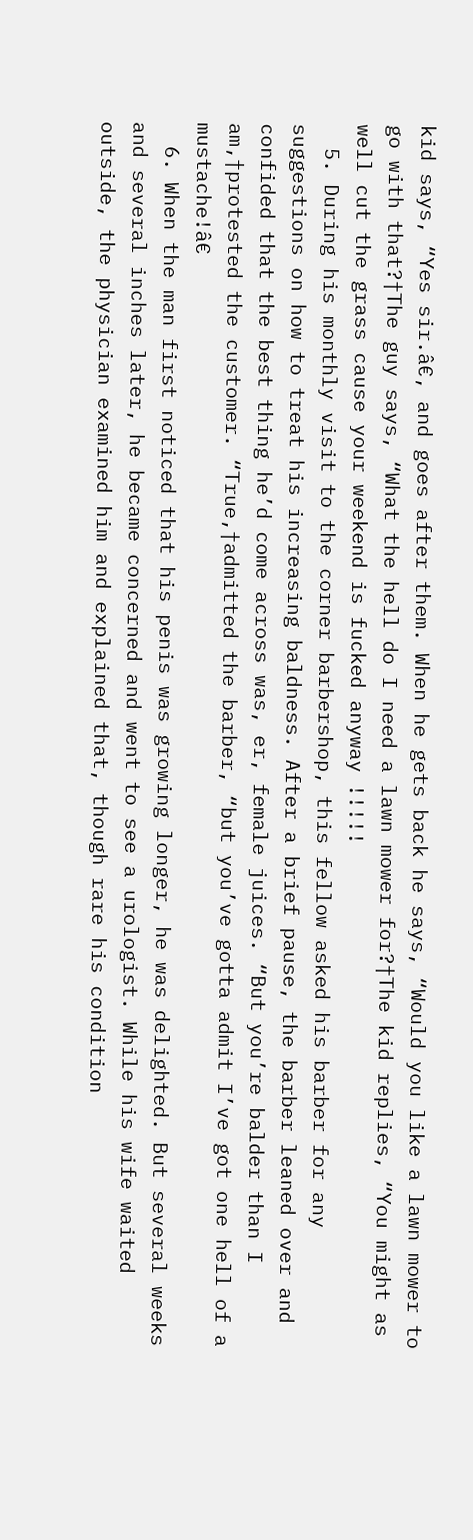kid says, “Yes sir.â€, and goes after them. When he gets back he says, “Would you like a lawn mower to go with that?†The guy says, “What the hell do I need a lawn mower for?†The kid replies, “You might as well cut the grass cause your weekend is fucked anyway !!!!!
  5. During his monthly visit to the corner barbershop, this fellow asked his barber for any suggestions on how to treat his increasing baldness. After a brief pause, the barber leaned over and confided that the best thing he’d come across was, er, female juices. “But you’re balder than I am,†protested the customer. “True,†admitted the barber, “but you’ve gotta admit I’ve got one hell of a mustache!â€
  6. When the man first noticed that his penis was growing longer, he was delighted. But several weeks and several inches later, he became concerned and went to see a urologist. While his wife waited outside, the physician examined him and explained that, though rare his condition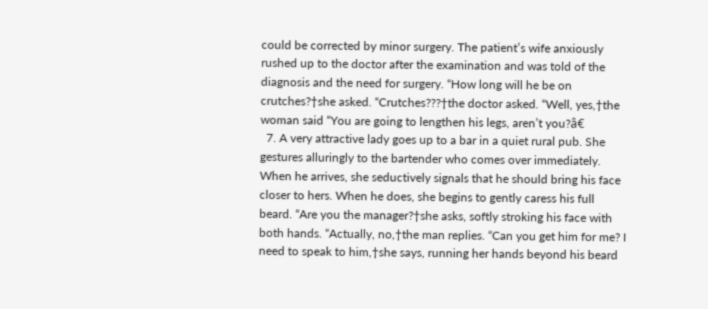could be corrected by minor surgery. The patient’s wife anxiously rushed up to the doctor after the examination and was told of the diagnosis and the need for surgery. “How long will he be on crutches?†she asked. “Crutches???†the doctor asked. “Well, yes,†the woman said “You are going to lengthen his legs, aren’t you?â€
  7. A very attractive lady goes up to a bar in a quiet rural pub. She gestures alluringly to the bartender who comes over immediately. When he arrives, she seductively signals that he should bring his face closer to hers. When he does, she begins to gently caress his full beard. “Are you the manager?†she asks, softly stroking his face with both hands. “Actually, no,†the man replies. “Can you get him for me? I need to speak to him,†she says, running her hands beyond his beard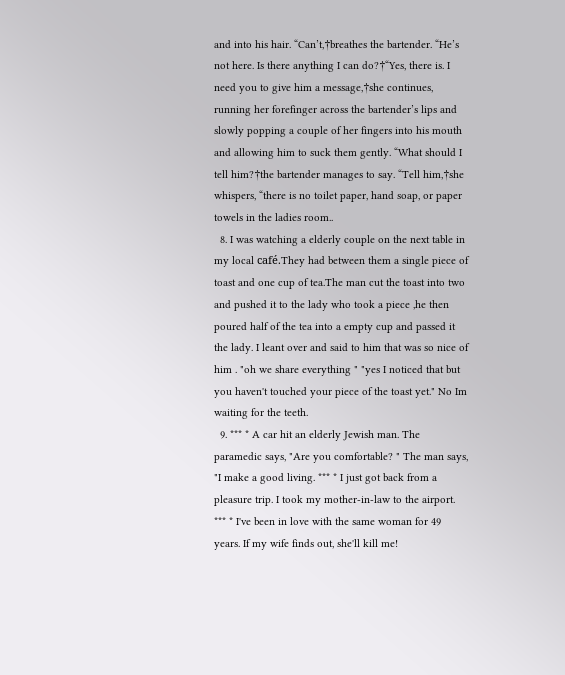and into his hair. “Can’t,†breathes the bartender. “He’s not here. Is there anything I can do?†“Yes, there is. I need you to give him a message,†she continues, running her forefinger across the bartender’s lips and slowly popping a couple of her fingers into his mouth and allowing him to suck them gently. “What should I tell him?†the bartender manages to say. “Tell him,†she whispers, “there is no toilet paper, hand soap, or paper towels in the ladies room..
  8. I was watching a elderly couple on the next table in my local café.They had between them a single piece of toast and one cup of tea.The man cut the toast into two and pushed it to the lady who took a piece ,he then poured half of the tea into a empty cup and passed it the lady. I leant over and said to him that was so nice of him . "oh we share everything " "yes I noticed that but you haven't touched your piece of the toast yet." No Im waiting for the teeth.
  9. *** * A car hit an elderly Jewish man. The paramedic says, "Are you comfortable? " The man says, "I make a good living. *** * I just got back from a pleasure trip. I took my mother-in-law to the airport. *** * I've been in love with the same woman for 49 years. If my wife finds out, she'll kill me!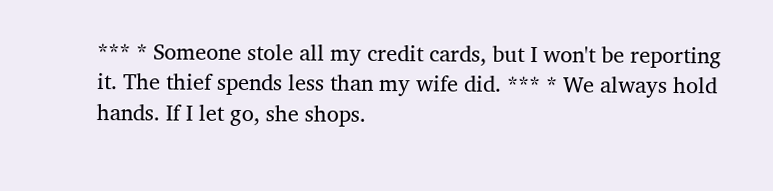*** * Someone stole all my credit cards, but I won't be reporting it. The thief spends less than my wife did. *** * We always hold hands. If I let go, she shops.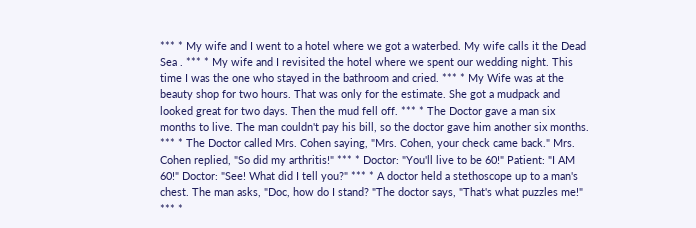*** * My wife and I went to a hotel where we got a waterbed. My wife calls it the Dead Sea . *** * My wife and I revisited the hotel where we spent our wedding night. This time I was the one who stayed in the bathroom and cried. *** * My Wife was at the beauty shop for two hours. That was only for the estimate. She got a mudpack and looked great for two days. Then the mud fell off. *** * The Doctor gave a man six months to live. The man couldn't pay his bill, so the doctor gave him another six months. *** * The Doctor called Mrs. Cohen saying, "Mrs. Cohen, your check came back." Mrs. Cohen replied, "So did my arthritis!" *** * Doctor: "You'll live to be 60!" Patient: "I AM 60!" Doctor: "See! What did I tell you?" *** * A doctor held a stethoscope up to a man's chest. The man asks, "Doc, how do I stand? "The doctor says, "That's what puzzles me!" *** *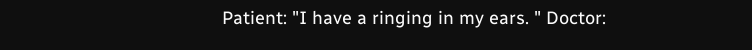Patient: "I have a ringing in my ears. " Doctor: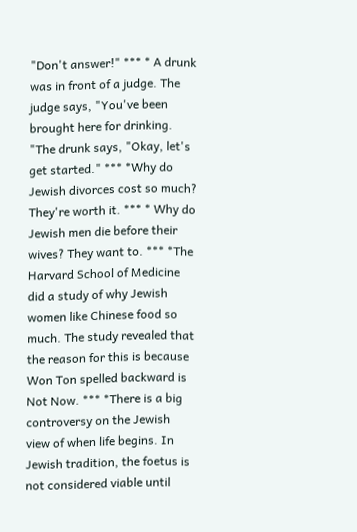"Don't answer!" *** * A drunk was in front of a judge. The judge says, "You've been brought here for drinking. "The drunk says, "Okay, let's get started." *** *Why do Jewish divorces cost so much? They're worth it. *** * Why do Jewish men die before their wives? They want to. *** *The Harvard School of Medicine did a study of why Jewish women like Chinese food so much. The study revealed that the reason for this is because Won Ton spelled backward is Not Now. *** *There is a big controversy on the Jewish view of when life begins. In Jewish tradition, the foetus is not considered viable until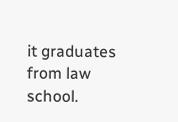it graduates from law school.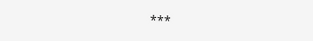***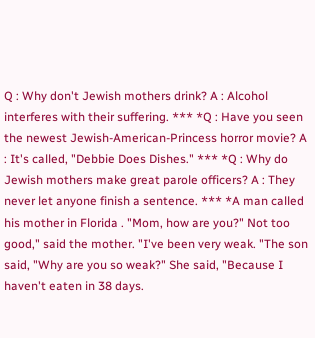Q : Why don't Jewish mothers drink? A : Alcohol interferes with their suffering. *** *Q : Have you seen the newest Jewish-American-Princess horror movie? A : It's called, "Debbie Does Dishes." *** *Q : Why do Jewish mothers make great parole officers? A : They never let anyone finish a sentence. *** *A man called his mother in Florida . "Mom, how are you?" Not too good," said the mother. "I've been very weak. "The son said, "Why are you so weak?" She said, "Because I haven't eaten in 38 days.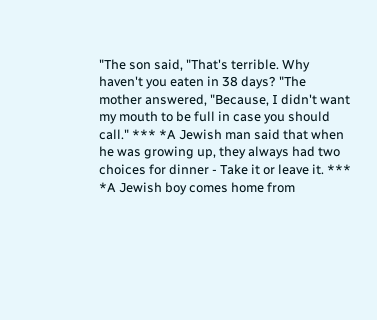"The son said, "That's terrible. Why haven't you eaten in 38 days? "The mother answered, "Because, I didn't want my mouth to be full in case you should call." *** *A Jewish man said that when he was growing up, they always had two choices for dinner - Take it or leave it. *** *A Jewish boy comes home from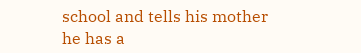school and tells his mother he has a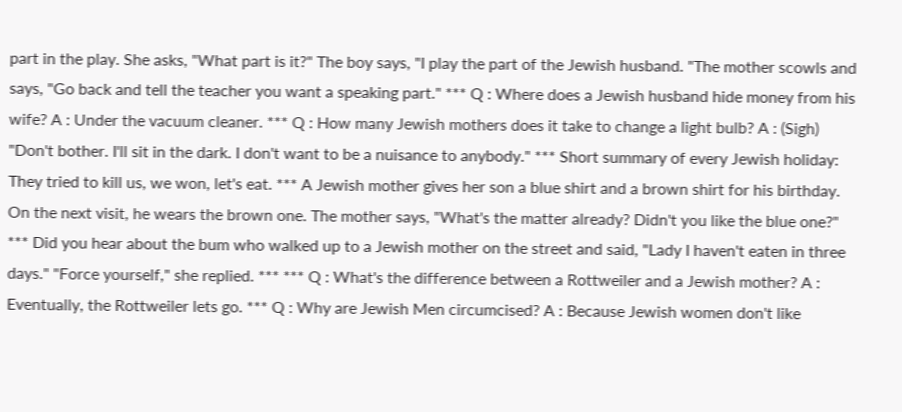part in the play. She asks, "What part is it?" The boy says, "I play the part of the Jewish husband. "The mother scowls and says, "Go back and tell the teacher you want a speaking part." *** Q : Where does a Jewish husband hide money from his wife? A : Under the vacuum cleaner. *** Q : How many Jewish mothers does it take to change a light bulb? A : (Sigh) "Don't bother. I'll sit in the dark. I don't want to be a nuisance to anybody." *** Short summary of every Jewish holiday: They tried to kill us, we won, let's eat. *** A Jewish mother gives her son a blue shirt and a brown shirt for his birthday. On the next visit, he wears the brown one. The mother says, "What's the matter already? Didn't you like the blue one?" *** Did you hear about the bum who walked up to a Jewish mother on the street and said, "Lady I haven't eaten in three days." "Force yourself," she replied. *** *** Q : What's the difference between a Rottweiler and a Jewish mother? A : Eventually, the Rottweiler lets go. *** Q : Why are Jewish Men circumcised? A : Because Jewish women don't like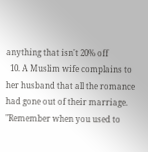anything that isn't 20% off
  10. A Muslim wife complains to her husband that all the romance had gone out of their marriage. "Remember when you used to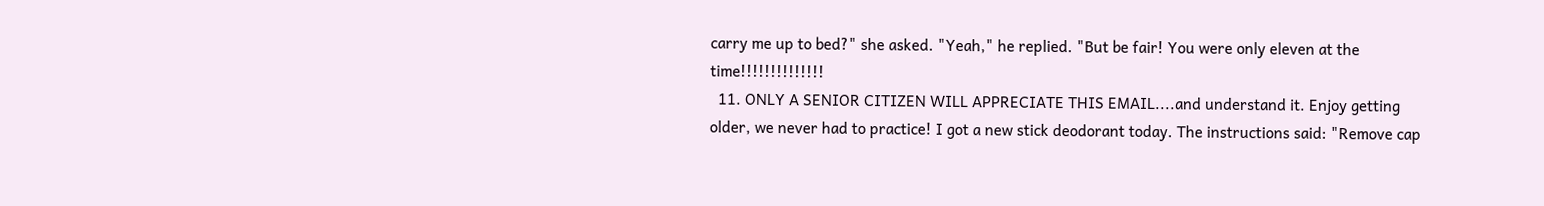carry me up to bed?" she asked. "Yeah," he replied. "But be fair! You were only eleven at the time!!!!!!!!!!!!!!
  11. ONLY A SENIOR CITIZEN WILL APPRECIATE THIS EMAIL....and understand it. Enjoy getting older, we never had to practice! I got a new stick deodorant today. The instructions said: "Remove cap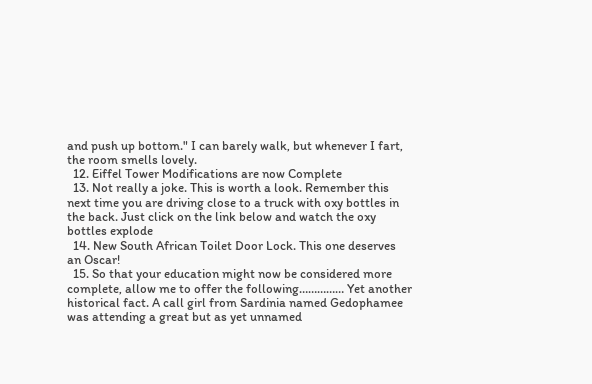and push up bottom." I can barely walk, but whenever I fart, the room smells lovely.
  12. Eiffel Tower Modifications are now Complete
  13. Not really a joke. This is worth a look. Remember this next time you are driving close to a truck with oxy bottles in the back. Just click on the link below and watch the oxy bottles explode
  14. New South African Toilet Door Lock. This one deserves an Oscar!
  15. So that your education might now be considered more complete, allow me to offer the following…………… Yet another historical fact. A call girl from Sardinia named Gedophamee was attending a great but as yet unnamed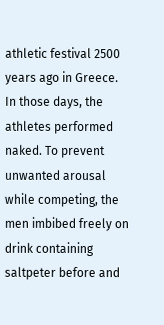athletic festival 2500 years ago in Greece. In those days, the athletes performed naked. To prevent unwanted arousal while competing, the men imbibed freely on drink containing saltpeter before and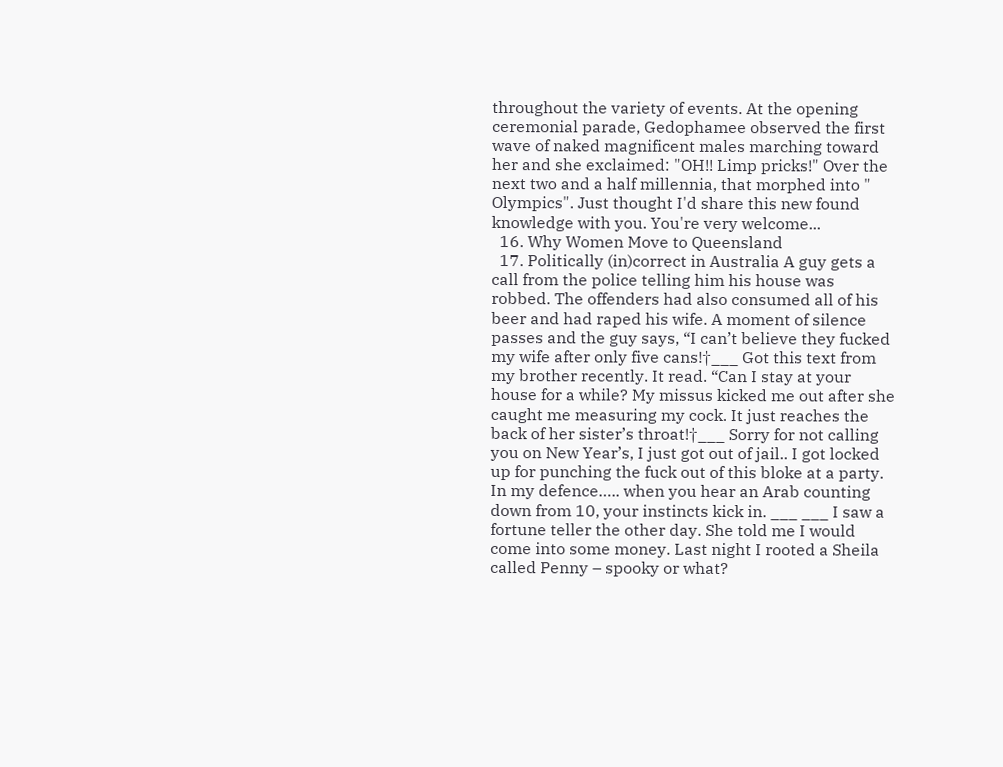throughout the variety of events. At the opening ceremonial parade, Gedophamee observed the first wave of naked magnificent males marching toward her and she exclaimed: "OH!! Limp pricks!" Over the next two and a half millennia, that morphed into " Olympics". Just thought I'd share this new found knowledge with you. You're very welcome...
  16. Why Women Move to Queensland
  17. Politically (in)correct in Australia A guy gets a call from the police telling him his house was robbed. The offenders had also consumed all of his beer and had raped his wife. A moment of silence passes and the guy says, “I can’t believe they fucked my wife after only five cans!†___ Got this text from my brother recently. It read. “Can I stay at your house for a while? My missus kicked me out after she caught me measuring my cock. It just reaches the back of her sister’s throat!†___ Sorry for not calling you on New Year’s, I just got out of jail.. I got locked up for punching the fuck out of this bloke at a party. In my defence….. when you hear an Arab counting down from 10, your instincts kick in. ___ ___ I saw a fortune teller the other day. She told me I would come into some money. Last night I rooted a Sheila called Penny – spooky or what?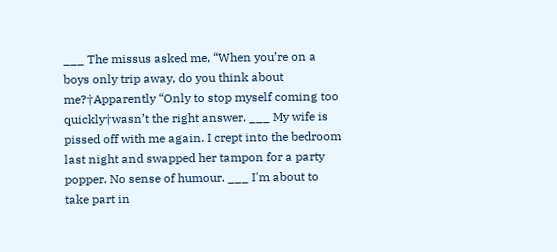___ The missus asked me, “When you’re on a boys only trip away, do you think about me?†Apparently “Only to stop myself coming too quickly†wasn’t the right answer. ___ My wife is pissed off with me again. I crept into the bedroom last night and swapped her tampon for a party popper. No sense of humour. ___ I'm about to take part in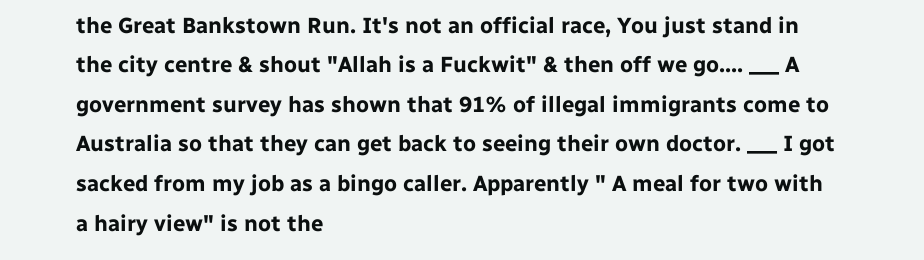the Great Bankstown Run. It's not an official race, You just stand in the city centre & shout "Allah is a Fuckwit" & then off we go.... ___ A government survey has shown that 91% of illegal immigrants come to Australia so that they can get back to seeing their own doctor. ___ I got sacked from my job as a bingo caller. Apparently " A meal for two with a hairy view" is not the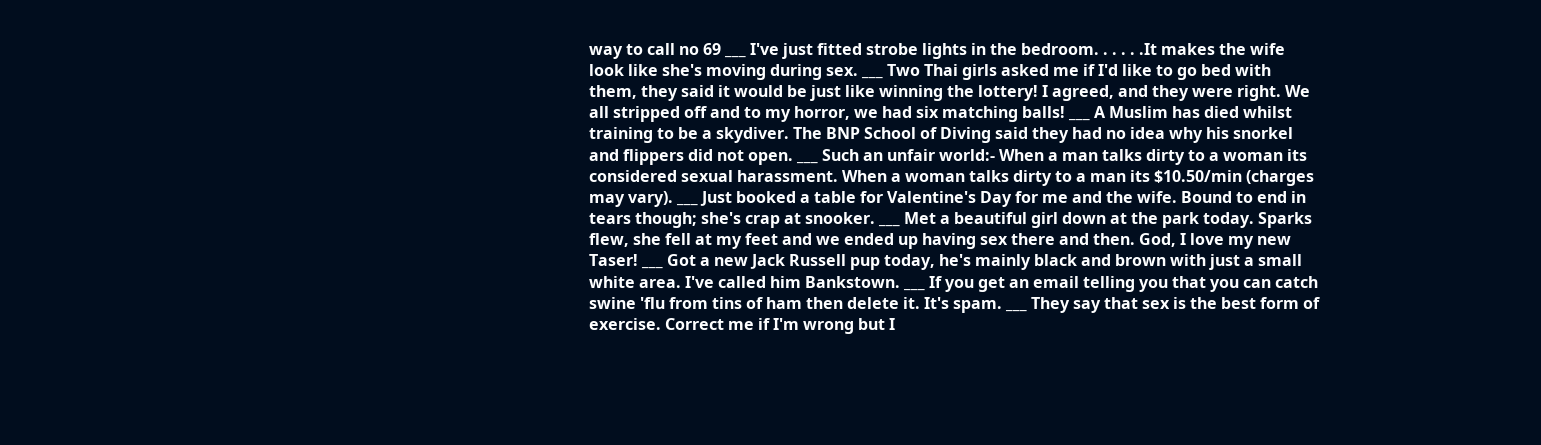way to call no 69 ___ I've just fitted strobe lights in the bedroom. . . . . .It makes the wife look like she's moving during sex. ___ Two Thai girls asked me if I'd like to go bed with them, they said it would be just like winning the lottery! I agreed, and they were right. We all stripped off and to my horror, we had six matching balls! ___ A Muslim has died whilst training to be a skydiver. The BNP School of Diving said they had no idea why his snorkel and flippers did not open. ___ Such an unfair world:- When a man talks dirty to a woman its considered sexual harassment. When a woman talks dirty to a man its $10.50/min (charges may vary). ___ Just booked a table for Valentine's Day for me and the wife. Bound to end in tears though; she's crap at snooker. ___ Met a beautiful girl down at the park today. Sparks flew, she fell at my feet and we ended up having sex there and then. God, I love my new Taser! ___ Got a new Jack Russell pup today, he's mainly black and brown with just a small white area. I've called him Bankstown. ___ If you get an email telling you that you can catch swine 'flu from tins of ham then delete it. It's spam. ___ They say that sex is the best form of exercise. Correct me if I'm wrong but I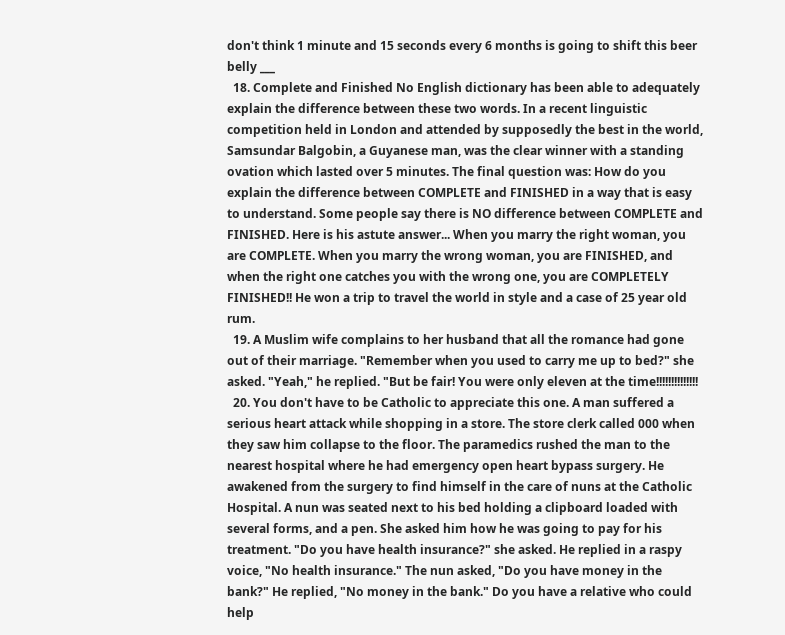don't think 1 minute and 15 seconds every 6 months is going to shift this beer belly ___
  18. Complete and Finished No English dictionary has been able to adequately explain the difference between these two words. In a recent linguistic competition held in London and attended by supposedly the best in the world, Samsundar Balgobin, a Guyanese man, was the clear winner with a standing ovation which lasted over 5 minutes. The final question was: How do you explain the difference between COMPLETE and FINISHED in a way that is easy to understand. Some people say there is NO difference between COMPLETE and FINISHED. Here is his astute answer... When you marry the right woman, you are COMPLETE. When you marry the wrong woman, you are FINISHED, and when the right one catches you with the wrong one, you are COMPLETELY FINISHED!! He won a trip to travel the world in style and a case of 25 year old rum.
  19. A Muslim wife complains to her husband that all the romance had gone out of their marriage. "Remember when you used to carry me up to bed?" she asked. "Yeah," he replied. "But be fair! You were only eleven at the time!!!!!!!!!!!!!!
  20. You don't have to be Catholic to appreciate this one. A man suffered a serious heart attack while shopping in a store. The store clerk called 000 when they saw him collapse to the floor. The paramedics rushed the man to the nearest hospital where he had emergency open heart bypass surgery. He awakened from the surgery to find himself in the care of nuns at the Catholic Hospital. A nun was seated next to his bed holding a clipboard loaded with several forms, and a pen. She asked him how he was going to pay for his treatment. "Do you have health insurance?" she asked. He replied in a raspy voice, "No health insurance." The nun asked, "Do you have money in the bank?" He replied, "No money in the bank." Do you have a relative who could help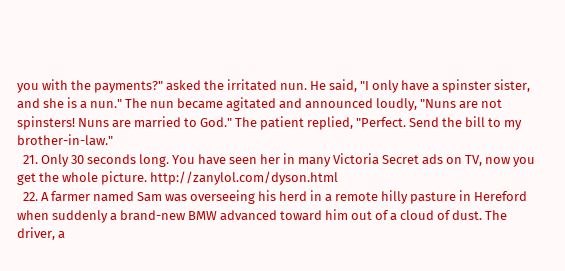you with the payments?" asked the irritated nun. He said, "I only have a spinster sister, and she is a nun." The nun became agitated and announced loudly, "Nuns are not spinsters! Nuns are married to God." The patient replied, "Perfect. Send the bill to my brother-in-law."
  21. Only 30 seconds long. You have seen her in many Victoria Secret ads on TV, now you get the whole picture. http://zanylol.com/dyson.html
  22. A farmer named Sam was overseeing his herd in a remote hilly pasture in Hereford when suddenly a brand-new BMW advanced toward him out of a cloud of dust. The driver, a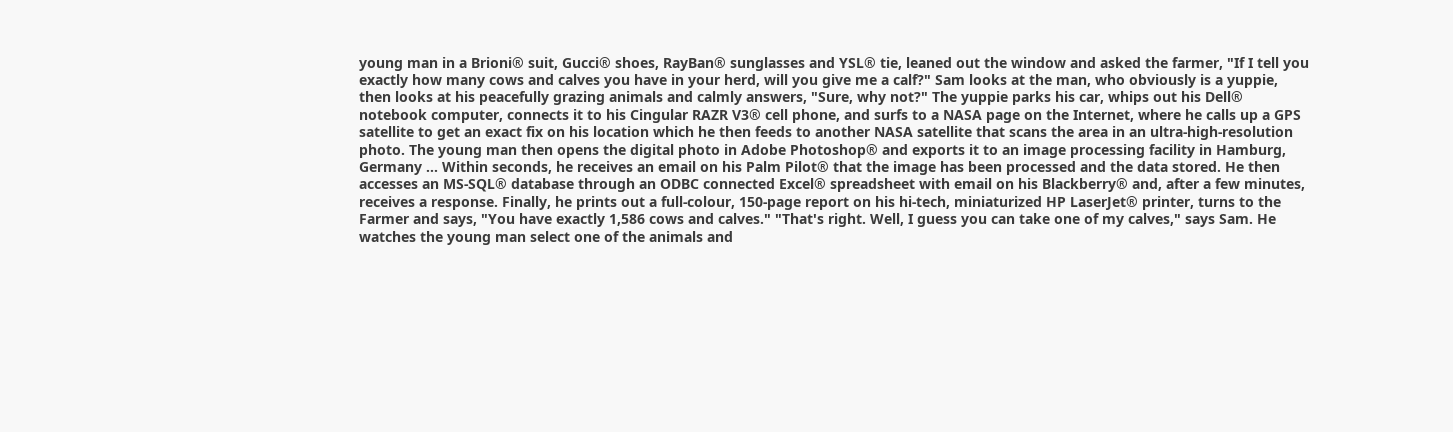young man in a Brioni® suit, Gucci® shoes, RayBan® sunglasses and YSL® tie, leaned out the window and asked the farmer, "If I tell you exactly how many cows and calves you have in your herd, will you give me a calf?" Sam looks at the man, who obviously is a yuppie, then looks at his peacefully grazing animals and calmly answers, "Sure, why not?" The yuppie parks his car, whips out his Dell® notebook computer, connects it to his Cingular RAZR V3® cell phone, and surfs to a NASA page on the Internet, where he calls up a GPS satellite to get an exact fix on his location which he then feeds to another NASA satellite that scans the area in an ultra-high-resolution photo. The young man then opens the digital photo in Adobe Photoshop® and exports it to an image processing facility in Hamburg, Germany ... Within seconds, he receives an email on his Palm Pilot® that the image has been processed and the data stored. He then accesses an MS-SQL® database through an ODBC connected Excel® spreadsheet with email on his Blackberry® and, after a few minutes, receives a response. Finally, he prints out a full-colour, 150-page report on his hi-tech, miniaturized HP LaserJet® printer, turns to the Farmer and says, "You have exactly 1,586 cows and calves." "That's right. Well, I guess you can take one of my calves," says Sam. He watches the young man select one of the animals and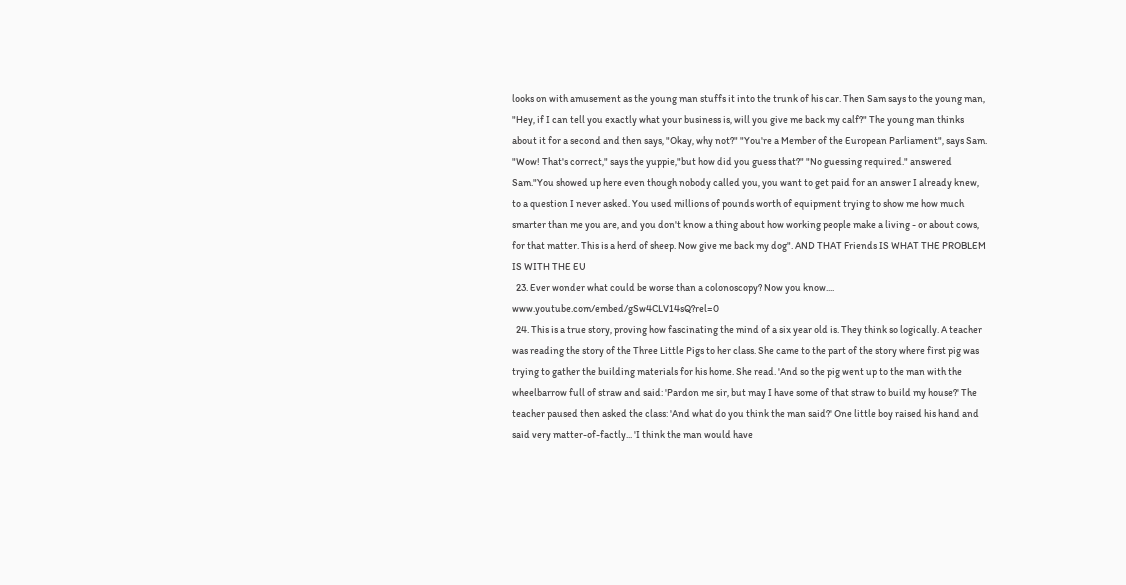looks on with amusement as the young man stuffs it into the trunk of his car. Then Sam says to the young man, "Hey, if I can tell you exactly what your business is, will you give me back my calf?" The young man thinks about it for a second and then says, "Okay, why not?" "You're a Member of the European Parliament", says Sam. "Wow! That's correct," says the yuppie,"but how did you guess that?" "No guessing required." answered Sam."You showed up here even though nobody called you, you want to get paid for an answer I already knew, to a question I never asked. You used millions of pounds worth of equipment trying to show me how much smarter than me you are, and you don't know a thing about how working people make a living - or about cows, for that matter. This is a herd of sheep. Now give me back my dog". AND THAT Friends IS WHAT THE PROBLEM IS WITH THE EU
  23. Ever wonder what could be worse than a colonoscopy? Now you know.... www.youtube.com/embed/gSw4CLV14sQ?rel=0
  24. This is a true story, proving how fascinating the mind of a six year old is. They think so logically. A teacher was reading the story of the Three Little Pigs to her class. She came to the part of the story where first pig was trying to gather the building materials for his home. She read. 'And so the pig went up to the man with the wheelbarrow full of straw and said: 'Pardon me sir, but may I have some of that straw to build my house?' The teacher paused then asked the class: 'And what do you think the man said?' One little boy raised his hand and said very matter-of-factly... 'I think the man would have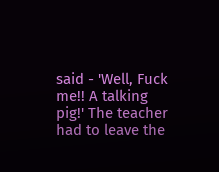said - 'Well, Fuck me!! A talking pig!' The teacher had to leave the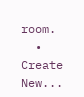room.
  • Create New...